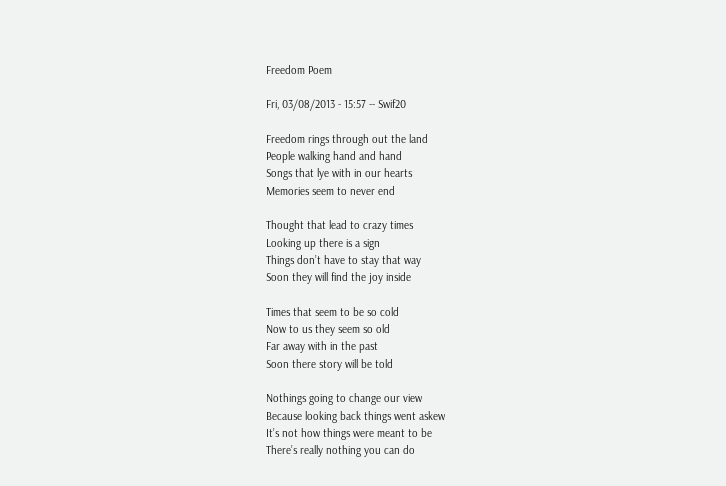Freedom Poem

Fri, 03/08/2013 - 15:57 -- Swif20

Freedom rings through out the land
People walking hand and hand
Songs that lye with in our hearts
Memories seem to never end

Thought that lead to crazy times
Looking up there is a sign
Things don’t have to stay that way
Soon they will find the joy inside

Times that seem to be so cold
Now to us they seem so old
Far away with in the past
Soon there story will be told

Nothings going to change our view
Because looking back things went askew
It’s not how things were meant to be
There’s really nothing you can do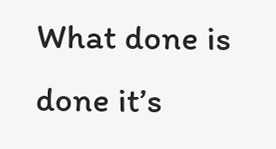What done is done it’s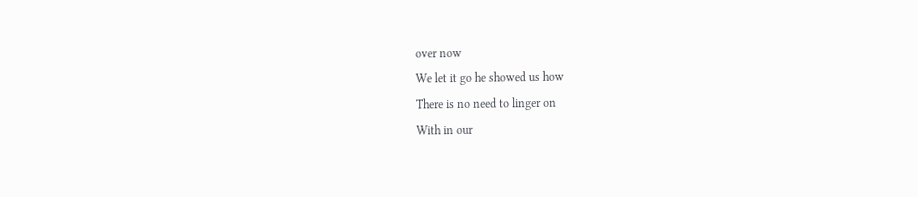over now
We let it go he showed us how
There is no need to linger on
With in our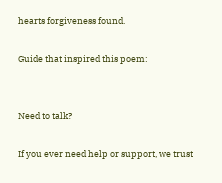hearts forgiveness found.

Guide that inspired this poem:


Need to talk?

If you ever need help or support, we trust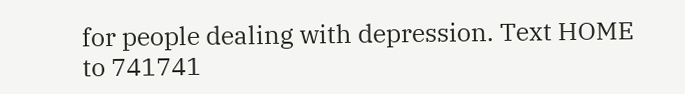for people dealing with depression. Text HOME to 741741